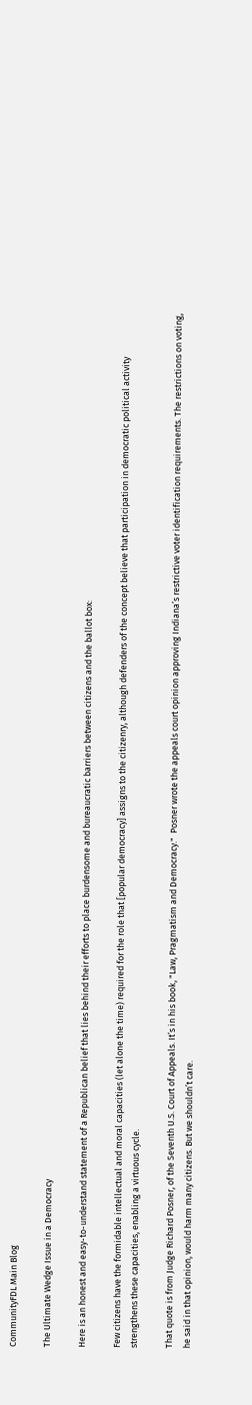CommunityFDL Main Blog

The Ultimate Wedge Issue in a Democracy

Here is an honest and easy-to-understand statement of a Republican belief that lies behind their efforts to place burdensome and bureaucratic barriers between citizens and the ballot box:

Few citizens have the formidable intellectual and moral capacities (let alone the time) required for the role that [popular democracy] assigns to the citizenry, although defenders of the concept believe that participation in democratic political activity strengthens these capacities, enabling a virtuous cycle.

That quote is from Judge Richard Posner, of the Seventh U.S. Court of Appeals. It’s in his book, "Law, Pragmatism and Democracy."  Posner wrote the appeals court opinion approving Indiana’s restrictive voter identification requirements. The restrictions on voting, he said in that opinion, would harm many citizens. But we shouldn’t care.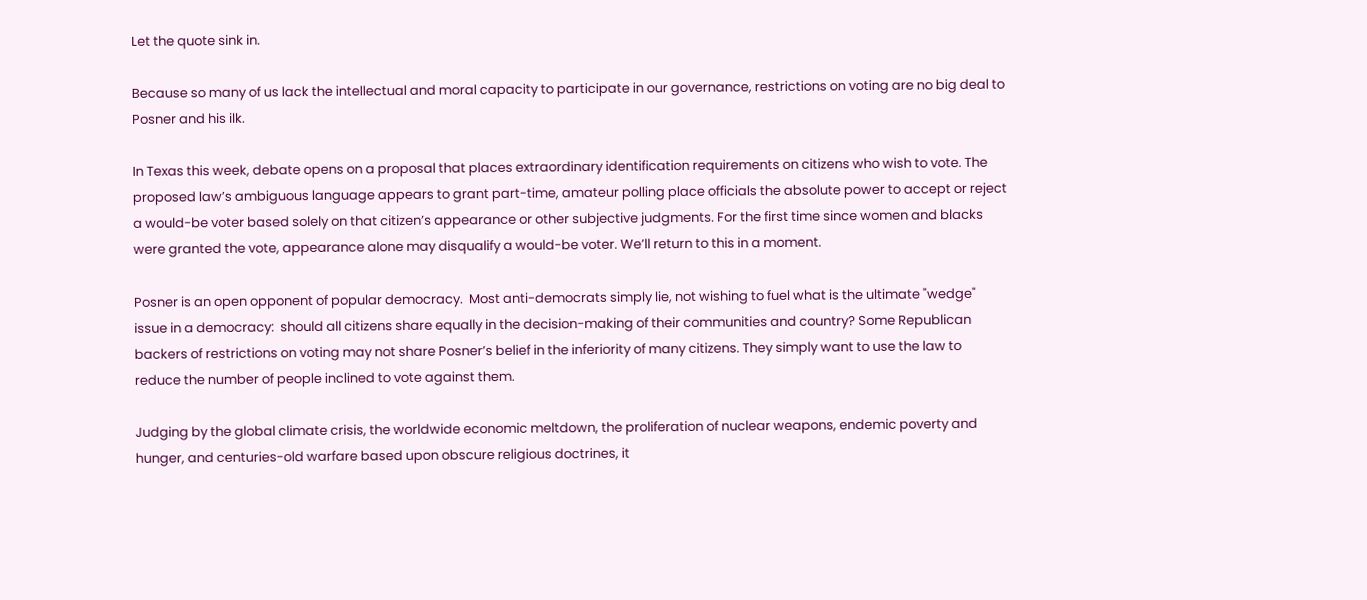Let the quote sink in.

Because so many of us lack the intellectual and moral capacity to participate in our governance, restrictions on voting are no big deal to Posner and his ilk.

In Texas this week, debate opens on a proposal that places extraordinary identification requirements on citizens who wish to vote. The proposed law’s ambiguous language appears to grant part-time, amateur polling place officials the absolute power to accept or reject a would-be voter based solely on that citizen’s appearance or other subjective judgments. For the first time since women and blacks were granted the vote, appearance alone may disqualify a would-be voter. We’ll return to this in a moment.

Posner is an open opponent of popular democracy.  Most anti-democrats simply lie, not wishing to fuel what is the ultimate "wedge" issue in a democracy:  should all citizens share equally in the decision-making of their communities and country? Some Republican backers of restrictions on voting may not share Posner’s belief in the inferiority of many citizens. They simply want to use the law to reduce the number of people inclined to vote against them.

Judging by the global climate crisis, the worldwide economic meltdown, the proliferation of nuclear weapons, endemic poverty and hunger, and centuries-old warfare based upon obscure religious doctrines, it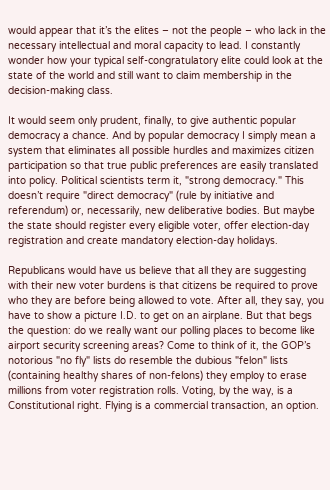would appear that it’s the elites – not the people – who lack in the necessary intellectual and moral capacity to lead. I constantly wonder how your typical self-congratulatory elite could look at the state of the world and still want to claim membership in the decision-making class.

It would seem only prudent, finally, to give authentic popular democracy a chance. And by popular democracy I simply mean a system that eliminates all possible hurdles and maximizes citizen participation so that true public preferences are easily translated into policy. Political scientists term it, "strong democracy." This doesn’t require "direct democracy" (rule by initiative and referendum) or, necessarily, new deliberative bodies. But maybe the state should register every eligible voter, offer election-day registration and create mandatory election-day holidays.

Republicans would have us believe that all they are suggesting with their new voter burdens is that citizens be required to prove who they are before being allowed to vote. After all, they say, you have to show a picture I.D. to get on an airplane. But that begs the question: do we really want our polling places to become like airport security screening areas? Come to think of it, the GOP’s notorious "no fly" lists do resemble the dubious "felon" lists (containing healthy shares of non-felons) they employ to erase millions from voter registration rolls. Voting, by the way, is a Constitutional right. Flying is a commercial transaction, an option.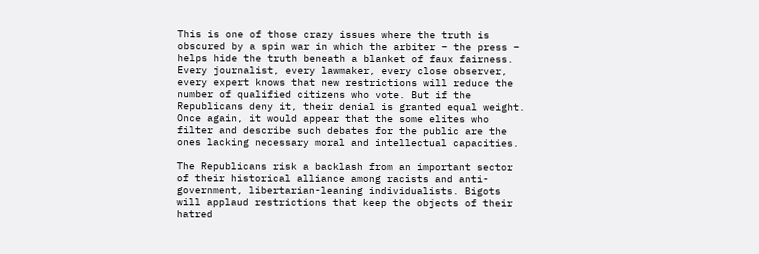This is one of those crazy issues where the truth is obscured by a spin war in which the arbiter – the press – helps hide the truth beneath a blanket of faux fairness. Every journalist, every lawmaker, every close observer, every expert knows that new restrictions will reduce the number of qualified citizens who vote. But if the Republicans deny it, their denial is granted equal weight. Once again, it would appear that the some elites who filter and describe such debates for the public are the ones lacking necessary moral and intellectual capacities.

The Republicans risk a backlash from an important sector of their historical alliance among racists and anti-government, libertarian-leaning individualists. Bigots will applaud restrictions that keep the objects of their hatred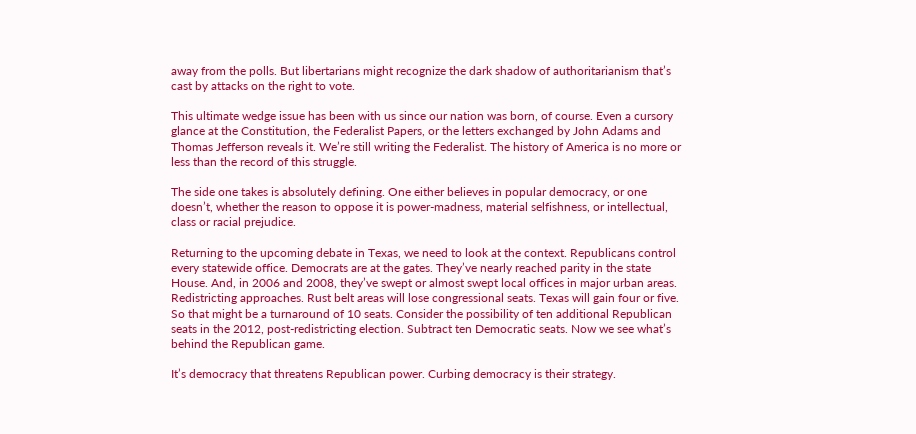away from the polls. But libertarians might recognize the dark shadow of authoritarianism that’s cast by attacks on the right to vote.

This ultimate wedge issue has been with us since our nation was born, of course. Even a cursory glance at the Constitution, the Federalist Papers, or the letters exchanged by John Adams and Thomas Jefferson reveals it. We’re still writing the Federalist. The history of America is no more or less than the record of this struggle.

The side one takes is absolutely defining. One either believes in popular democracy, or one doesn’t, whether the reason to oppose it is power-madness, material selfishness, or intellectual, class or racial prejudice.

Returning to the upcoming debate in Texas, we need to look at the context. Republicans control every statewide office. Democrats are at the gates. They’ve nearly reached parity in the state House. And, in 2006 and 2008, they’ve swept or almost swept local offices in major urban areas. Redistricting approaches. Rust belt areas will lose congressional seats. Texas will gain four or five. So that might be a turnaround of 10 seats. Consider the possibility of ten additional Republican seats in the 2012, post-redistricting election. Subtract ten Democratic seats. Now we see what’s behind the Republican game.

It’s democracy that threatens Republican power. Curbing democracy is their strategy.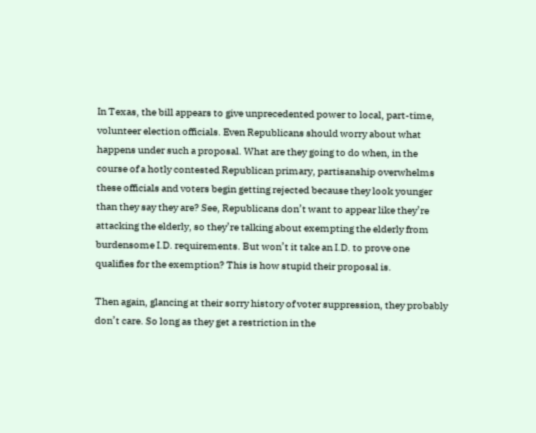In Texas, the bill appears to give unprecedented power to local, part-time, volunteer election officials. Even Republicans should worry about what happens under such a proposal. What are they going to do when, in the course of a hotly contested Republican primary, partisanship overwhelms these officials and voters begin getting rejected because they look younger than they say they are? See, Republicans don’t want to appear like they’re attacking the elderly, so they’re talking about exempting the elderly from burdensome I.D. requirements. But won’t it take an I.D. to prove one qualifies for the exemption? This is how stupid their proposal is.

Then again, glancing at their sorry history of voter suppression, they probably don’t care. So long as they get a restriction in the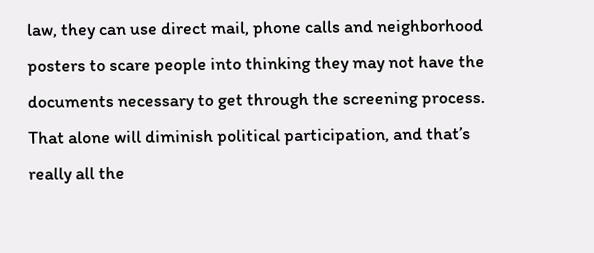law, they can use direct mail, phone calls and neighborhood posters to scare people into thinking they may not have the documents necessary to get through the screening process. That alone will diminish political participation, and that’s really all the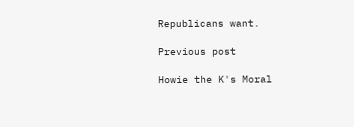Republicans want.

Previous post

Howie the K's Moral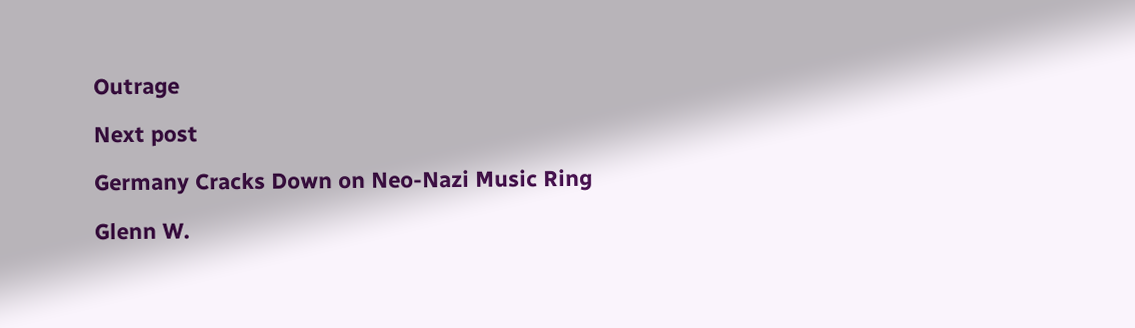Outrage

Next post

Germany Cracks Down on Neo-Nazi Music Ring

Glenn W.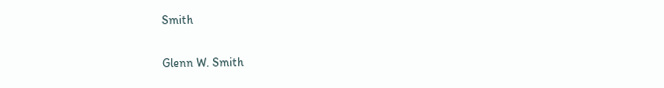Smith

Glenn W. Smith